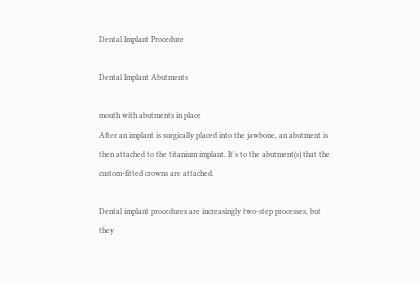Dental Implant Procedure

Dental Implant Abutments

mouth with abutments in place
After an implant is surgically placed into the jawbone, an abutment is then attached to the titanium implant. It's to the abutment(s) that the custom-fitted crowns are attached.

Dental implant procedures are increasingly two-step processes, but they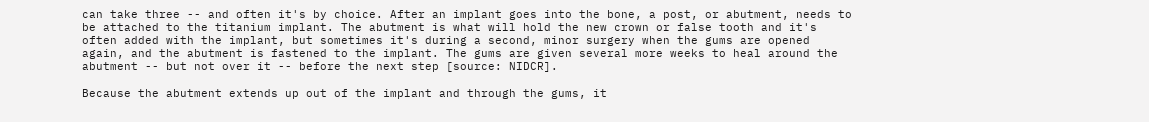can take three -- and often it's by choice. After an implant goes into the bone, a post, or abutment, needs to be attached to the titanium implant. The abutment is what will hold the new crown or false tooth and it's often added with the implant, but sometimes it's during a second, minor surgery when the gums are opened again, and the abutment is fastened to the implant. The gums are given several more weeks to heal around the abutment -- but not over it -- before the next step [source: NIDCR].

Because the abutment extends up out of the implant and through the gums, it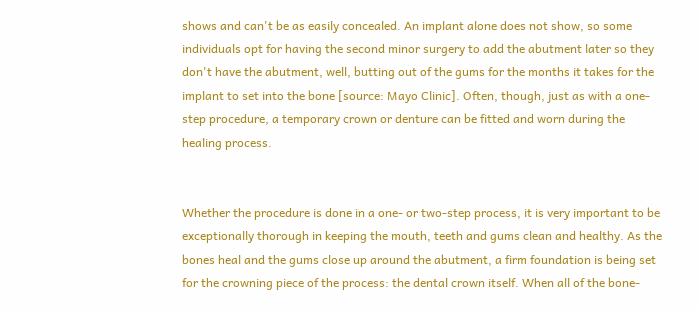shows and can't be as easily concealed. An implant alone does not show, so some individuals opt for having the second minor surgery to add the abutment later so they don't have the abutment, well, butting out of the gums for the months it takes for the implant to set into the bone [source: Mayo Clinic]. Often, though, just as with a one-step procedure, a temporary crown or denture can be fitted and worn during the healing process.


Whether the procedure is done in a one- or two-step process, it is very important to be exceptionally thorough in keeping the mouth, teeth and gums clean and healthy. As the bones heal and the gums close up around the abutment, a firm foundation is being set for the crowning piece of the process: the dental crown itself. When all of the bone-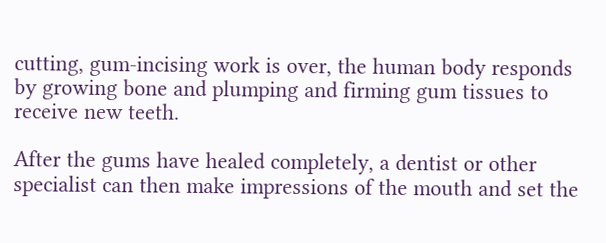cutting, gum-incising work is over, the human body responds by growing bone and plumping and firming gum tissues to receive new teeth.

After the gums have healed completely, a dentist or other specialist can then make impressions of the mouth and set the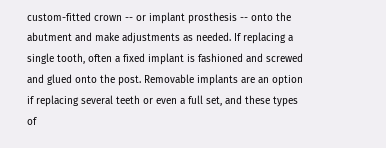custom-fitted crown -- or implant prosthesis -- onto the abutment and make adjustments as needed. If replacing a single tooth, often a fixed implant is fashioned and screwed and glued onto the post. Removable implants are an option if replacing several teeth or even a full set, and these types of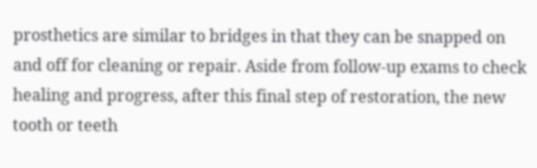prosthetics are similar to bridges in that they can be snapped on and off for cleaning or repair. Aside from follow-up exams to check healing and progress, after this final step of restoration, the new tooth or teeth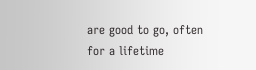are good to go, often for a lifetime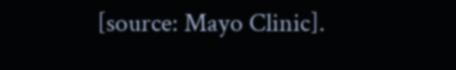[source: Mayo Clinic].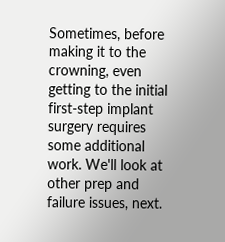Sometimes, before making it to the crowning, even getting to the initial first-step implant surgery requires some additional work. We'll look at other prep and failure issues, next.